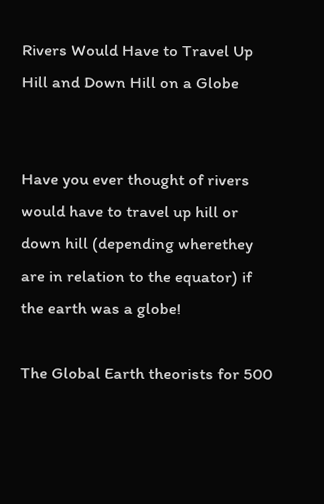Rivers Would Have to Travel Up Hill and Down Hill on a Globe


Have you ever thought of rivers would have to travel up hill or down hill (depending wherethey are in relation to the equator) if the earth was a globe!

The Global Earth theorists for 500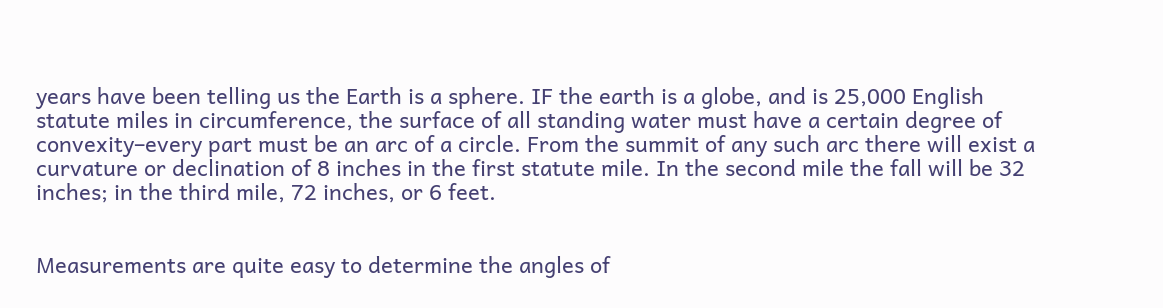years have been telling us the Earth is a sphere. IF the earth is a globe, and is 25,000 English statute miles in circumference, the surface of all standing water must have a certain degree of convexity–every part must be an arc of a circle. From the summit of any such arc there will exist a curvature or declination of 8 inches in the first statute mile. In the second mile the fall will be 32 inches; in the third mile, 72 inches, or 6 feet.


Measurements are quite easy to determine the angles of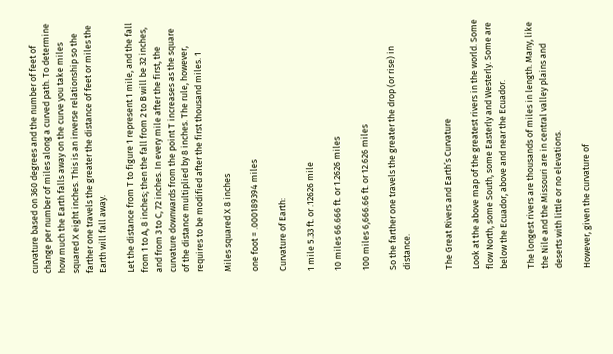curvature based on 360 degrees and the number of feet of change per number of miles along a curved path. To determine how much the Earth falls away on the curve you take miles squared X eight inches. This is an inverse relationship so the farther one travels the greater the distance of feet or miles the Earth will fall away.

Let the distance from T to figure 1 represent 1 mile, and the fall from 1 to A, 8 inches; then the fall from 2 to B will be 32 inches, and from 3 to C, 72 inches. In every mile after the first, the curvature downwards from the point T increases as the square of the distance multiplied by 8 inches. The rule, however, requires to be modified after the first thousand miles. 1

Miles squared X 8 inches

one foot = .000189394 miles

Curvature of Earth:

1 mile 5.33 ft. or .12626 mile

10 miles 66.666 ft. or 1.2626 miles

100 miles 6,666.66 ft. or 12.626 miles

So the farther one travels the greater the drop (or rise) in distance.


The Great Rivers and Earth’s Curvature

Look at the above map of the greatest rivers in the world. Some flow North, some South, some Easterly and Westerly. Some are below the Ecuador, above and near the Ecuador.

The longest rivers are thousands of miles in length. Many, like the Nile and the Missouri are in central valley plains and deserts with little or no elevations.

However, given the curvature of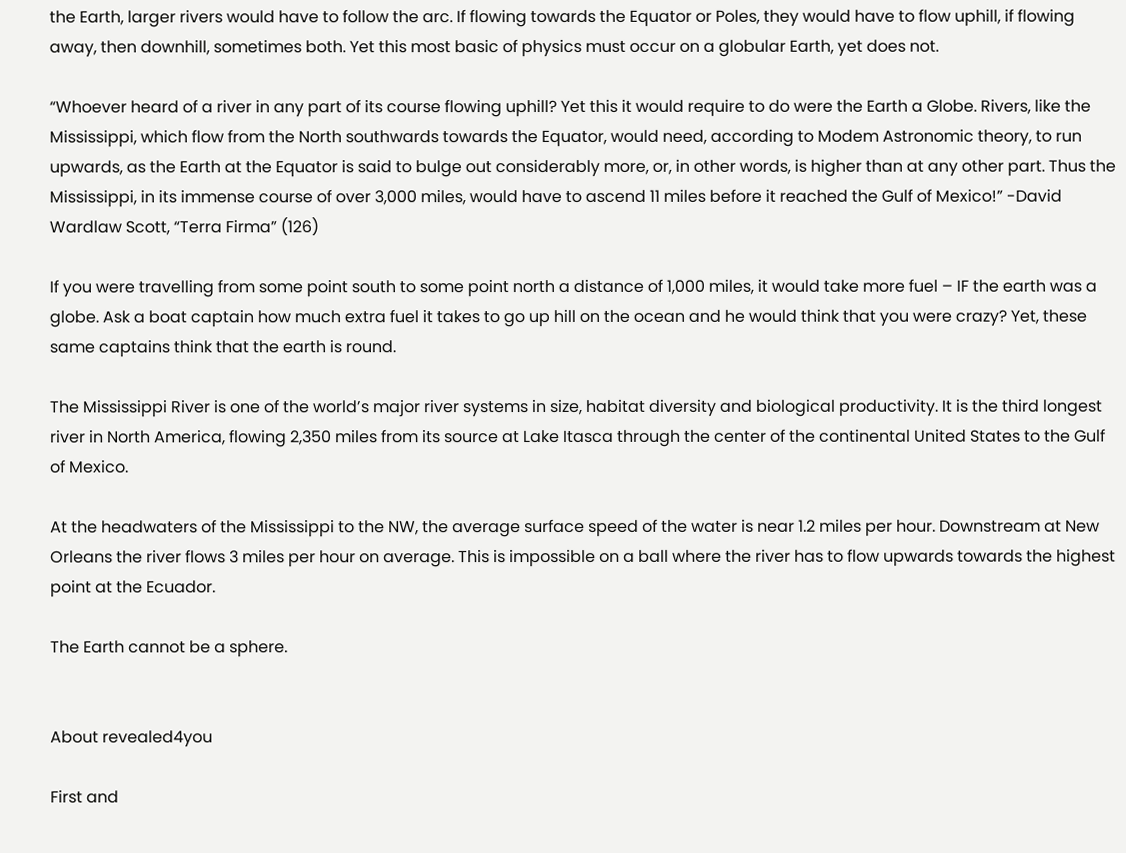the Earth, larger rivers would have to follow the arc. If flowing towards the Equator or Poles, they would have to flow uphill, if flowing away, then downhill, sometimes both. Yet this most basic of physics must occur on a globular Earth, yet does not.

“Whoever heard of a river in any part of its course flowing uphill? Yet this it would require to do were the Earth a Globe. Rivers, like the Mississippi, which flow from the North southwards towards the Equator, would need, according to Modem Astronomic theory, to run upwards, as the Earth at the Equator is said to bulge out considerably more, or, in other words, is higher than at any other part. Thus the Mississippi, in its immense course of over 3,000 miles, would have to ascend 11 miles before it reached the Gulf of Mexico!” -David Wardlaw Scott, “Terra Firma” (126)

If you were travelling from some point south to some point north a distance of 1,000 miles, it would take more fuel – IF the earth was a globe. Ask a boat captain how much extra fuel it takes to go up hill on the ocean and he would think that you were crazy? Yet, these same captains think that the earth is round.

The Mississippi River is one of the world’s major river systems in size, habitat diversity and biological productivity. It is the third longest river in North America, flowing 2,350 miles from its source at Lake Itasca through the center of the continental United States to the Gulf of Mexico.

At the headwaters of the Mississippi to the NW, the average surface speed of the water is near 1.2 miles per hour. Downstream at New Orleans the river flows 3 miles per hour on average. This is impossible on a ball where the river has to flow upwards towards the highest point at the Ecuador.

The Earth cannot be a sphere.


About revealed4you

First and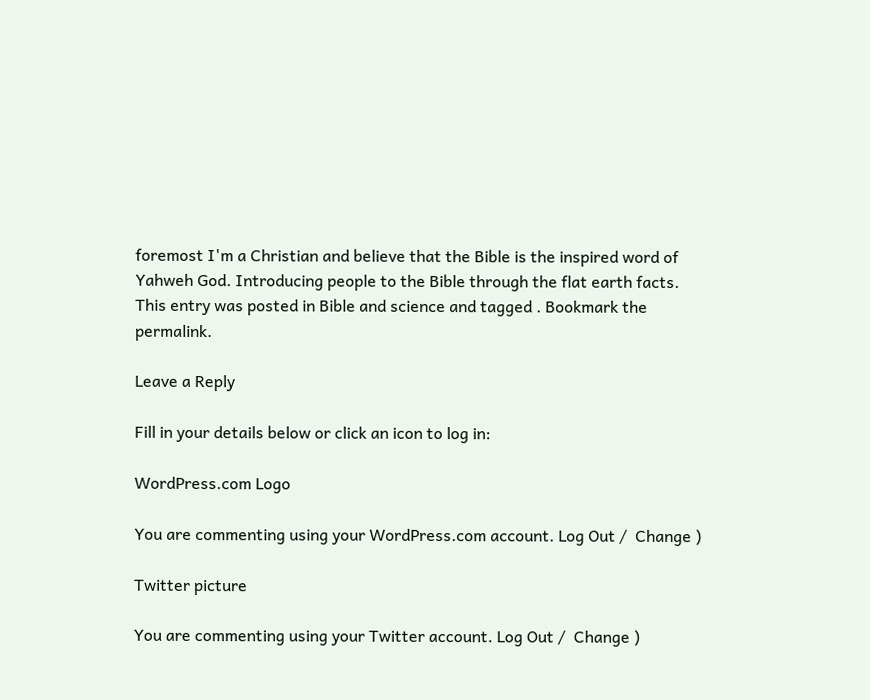foremost I'm a Christian and believe that the Bible is the inspired word of Yahweh God. Introducing people to the Bible through the flat earth facts.
This entry was posted in Bible and science and tagged . Bookmark the permalink.

Leave a Reply

Fill in your details below or click an icon to log in:

WordPress.com Logo

You are commenting using your WordPress.com account. Log Out /  Change )

Twitter picture

You are commenting using your Twitter account. Log Out /  Change )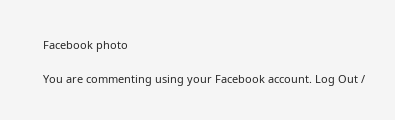Facebook photo

You are commenting using your Facebook account. Log Out /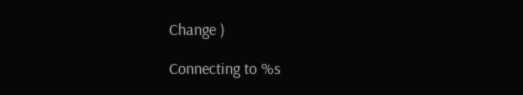Change )

Connecting to %s